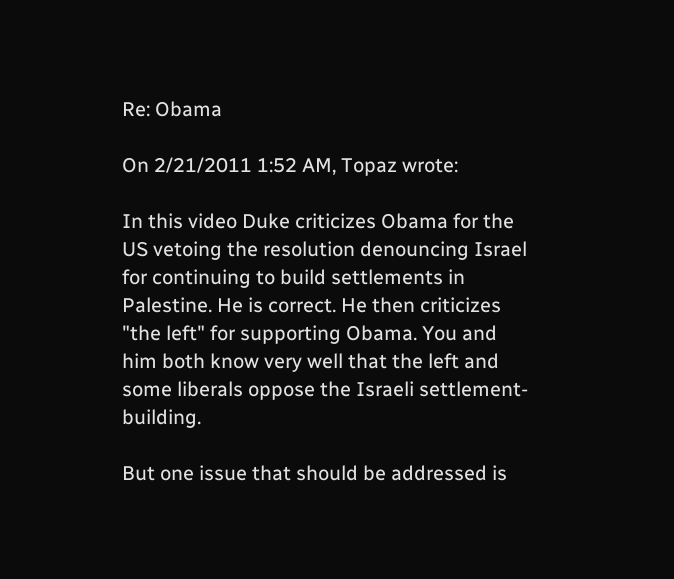Re: Obama

On 2/21/2011 1:52 AM, Topaz wrote:

In this video Duke criticizes Obama for the US vetoing the resolution denouncing Israel for continuing to build settlements in Palestine. He is correct. He then criticizes "the left" for supporting Obama. You and him both know very well that the left and some liberals oppose the Israeli settlement-building.

But one issue that should be addressed is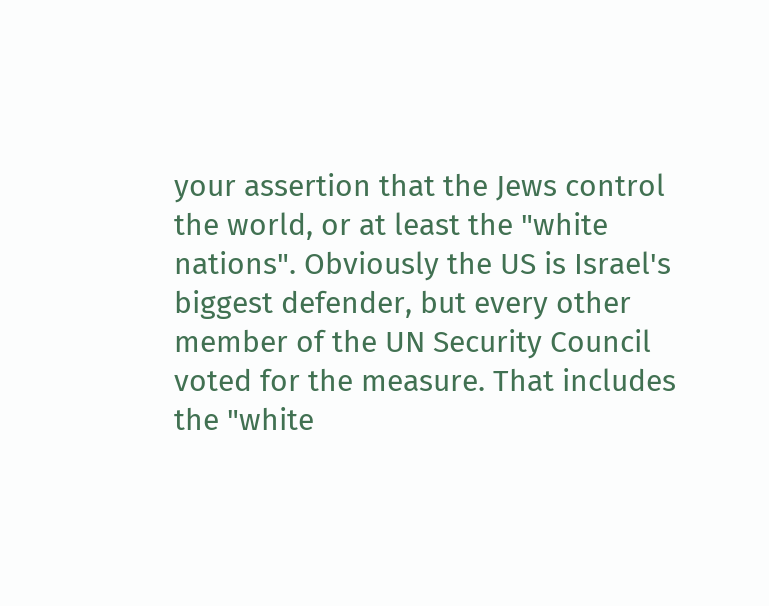your assertion that the Jews control the world, or at least the "white nations". Obviously the US is Israel's biggest defender, but every other member of the UN Security Council voted for the measure. That includes the "white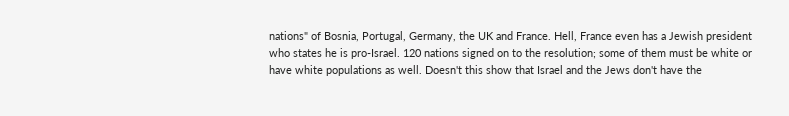nations" of Bosnia, Portugal, Germany, the UK and France. Hell, France even has a Jewish president who states he is pro-Israel. 120 nations signed on to the resolution; some of them must be white or have white populations as well. Doesn't this show that Israel and the Jews don't have the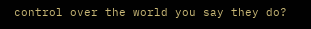control over the world you say they do?